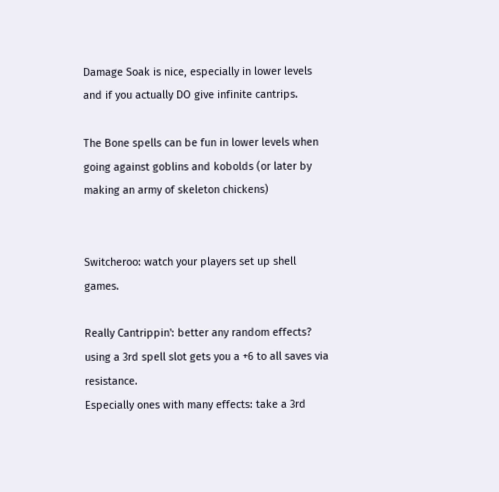Damage Soak is nice, especially in lower levels and if you actually DO give infinite cantrips.

The Bone spells can be fun in lower levels when going against goblins and kobolds (or later by making an army of skeleton chickens)


Switcheroo: watch your players set up shell games.

Really Cantrippin': better any random effects? using a 3rd spell slot gets you a +6 to all saves via resistance.
Especially ones with many effects: take a 3rd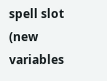spell slot (new variables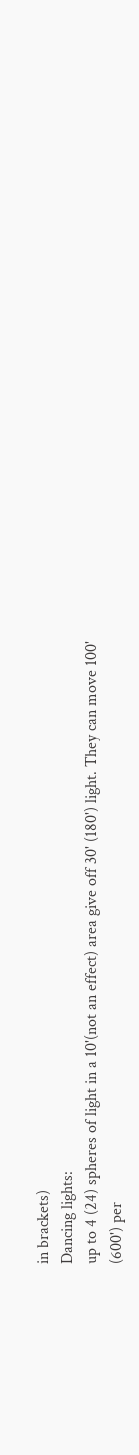in brackets)
Dancing lights:
up to 4 (24) spheres of light in a 10'(not an effect) area give off 30' (180') light. They can move 100' (600') per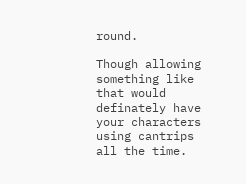round.

Though allowing something like that would definately have your characters using cantrips all the time.